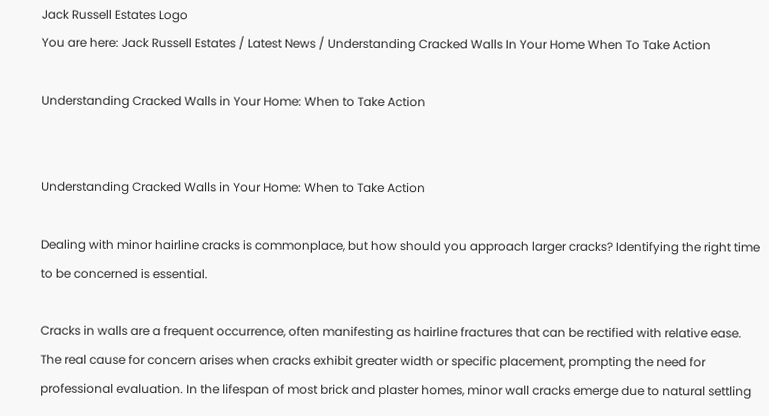Jack Russell Estates Logo
You are here: Jack Russell Estates / Latest News / Understanding Cracked Walls In Your Home When To Take Action

Understanding Cracked Walls in Your Home: When to Take Action


Understanding Cracked Walls in Your Home: When to Take Action

Dealing with minor hairline cracks is commonplace, but how should you approach larger cracks? Identifying the right time to be concerned is essential.

Cracks in walls are a frequent occurrence, often manifesting as hairline fractures that can be rectified with relative ease. The real cause for concern arises when cracks exhibit greater width or specific placement, prompting the need for professional evaluation. In the lifespan of most brick and plaster homes, minor wall cracks emerge due to natural settling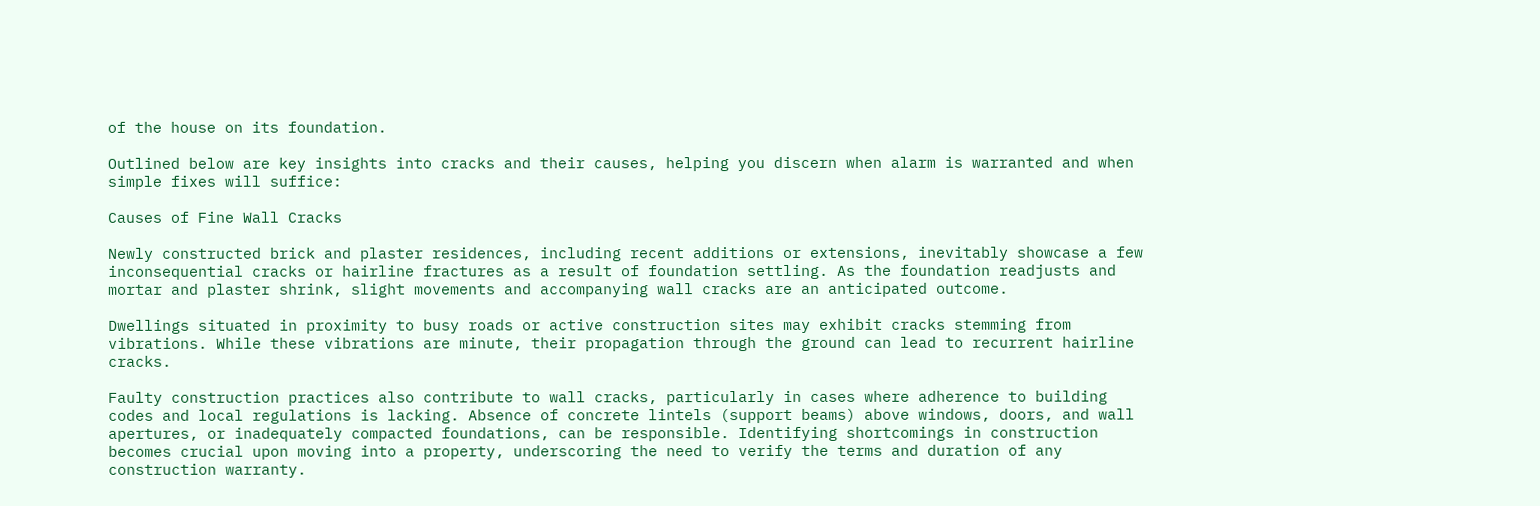of the house on its foundation.

Outlined below are key insights into cracks and their causes, helping you discern when alarm is warranted and when simple fixes will suffice:

Causes of Fine Wall Cracks

Newly constructed brick and plaster residences, including recent additions or extensions, inevitably showcase a few inconsequential cracks or hairline fractures as a result of foundation settling. As the foundation readjusts and mortar and plaster shrink, slight movements and accompanying wall cracks are an anticipated outcome.

Dwellings situated in proximity to busy roads or active construction sites may exhibit cracks stemming from vibrations. While these vibrations are minute, their propagation through the ground can lead to recurrent hairline cracks.

Faulty construction practices also contribute to wall cracks, particularly in cases where adherence to building codes and local regulations is lacking. Absence of concrete lintels (support beams) above windows, doors, and wall apertures, or inadequately compacted foundations, can be responsible. Identifying shortcomings in construction becomes crucial upon moving into a property, underscoring the need to verify the terms and duration of any construction warranty.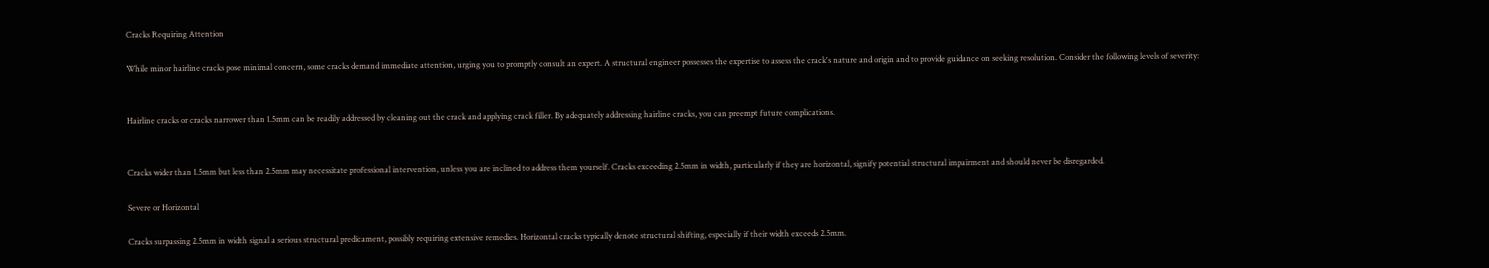Cracks Requiring Attention

While minor hairline cracks pose minimal concern, some cracks demand immediate attention, urging you to promptly consult an expert. A structural engineer possesses the expertise to assess the crack's nature and origin and to provide guidance on seeking resolution. Consider the following levels of severity:


Hairline cracks or cracks narrower than 1.5mm can be readily addressed by cleaning out the crack and applying crack filler. By adequately addressing hairline cracks, you can preempt future complications.


Cracks wider than 1.5mm but less than 2.5mm may necessitate professional intervention, unless you are inclined to address them yourself. Cracks exceeding 2.5mm in width, particularly if they are horizontal, signify potential structural impairment and should never be disregarded.

Severe or Horizontal

Cracks surpassing 2.5mm in width signal a serious structural predicament, possibly requiring extensive remedies. Horizontal cracks typically denote structural shifting, especially if their width exceeds 2.5mm.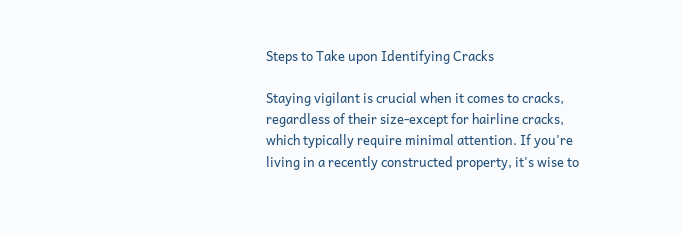Steps to Take upon Identifying Cracks

Staying vigilant is crucial when it comes to cracks, regardless of their size-except for hairline cracks, which typically require minimal attention. If you're living in a recently constructed property, it's wise to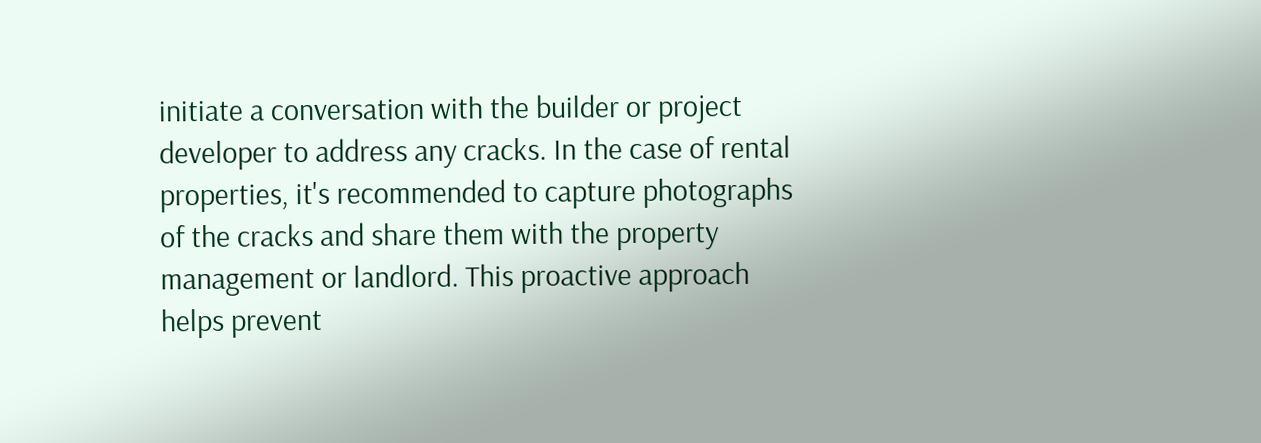initiate a conversation with the builder or project developer to address any cracks. In the case of rental properties, it's recommended to capture photographs of the cracks and share them with the property management or landlord. This proactive approach helps prevent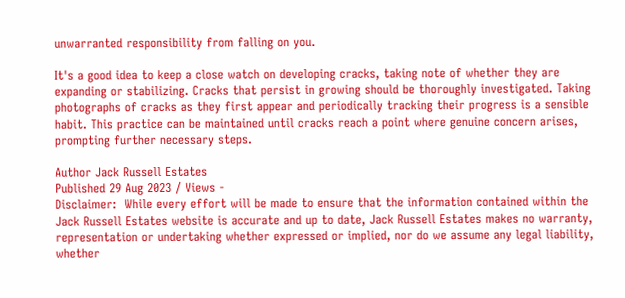unwarranted responsibility from falling on you.

It's a good idea to keep a close watch on developing cracks, taking note of whether they are expanding or stabilizing. Cracks that persist in growing should be thoroughly investigated. Taking photographs of cracks as they first appear and periodically tracking their progress is a sensible habit. This practice can be maintained until cracks reach a point where genuine concern arises, prompting further necessary steps.

Author Jack Russell Estates
Published 29 Aug 2023 / Views -
Disclaimer:  While every effort will be made to ensure that the information contained within the Jack Russell Estates website is accurate and up to date, Jack Russell Estates makes no warranty, representation or undertaking whether expressed or implied, nor do we assume any legal liability, whether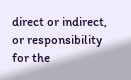direct or indirect, or responsibility for the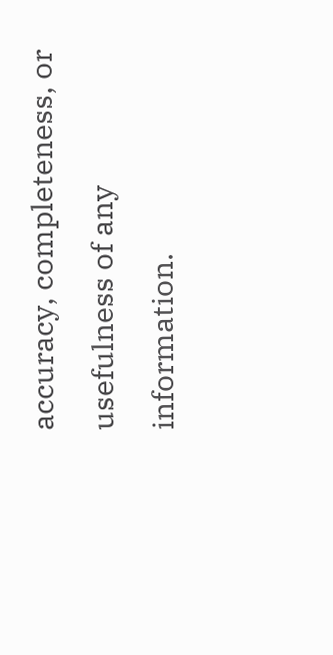accuracy, completeness, or usefulness of any information.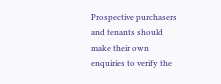Prospective purchasers and tenants should make their own enquiries to verify the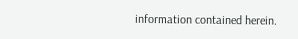information contained herein.